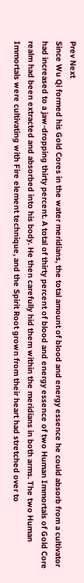Prev Next
Since Wu Qi formed his Gold Cores in the water meridians, the total amount of blood and energy essence he could absorb from a cultivator had increased to a jaw-dropping thirty percent. A total of thirty percent of blood and energy essence of two Human Immortals of Gold Core realm had been extracted and absorbed into his body. He then carefully hid them within the meridians in both arms. The two Human Immortals were cultivating with Fire element technique, and the Spirit Root grown from their heart had stretched over to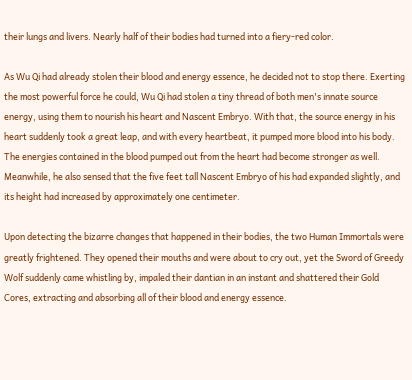their lungs and livers. Nearly half of their bodies had turned into a fiery-red color.

As Wu Qi had already stolen their blood and energy essence, he decided not to stop there. Exerting the most powerful force he could, Wu Qi had stolen a tiny thread of both men's innate source energy, using them to nourish his heart and Nascent Embryo. With that, the source energy in his heart suddenly took a great leap, and with every heartbeat, it pumped more blood into his body. The energies contained in the blood pumped out from the heart had become stronger as well. Meanwhile, he also sensed that the five feet tall Nascent Embryo of his had expanded slightly, and its height had increased by approximately one centimeter.

Upon detecting the bizarre changes that happened in their bodies, the two Human Immortals were greatly frightened. They opened their mouths and were about to cry out, yet the Sword of Greedy Wolf suddenly came whistling by, impaled their dantian in an instant and shattered their Gold Cores, extracting and absorbing all of their blood and energy essence.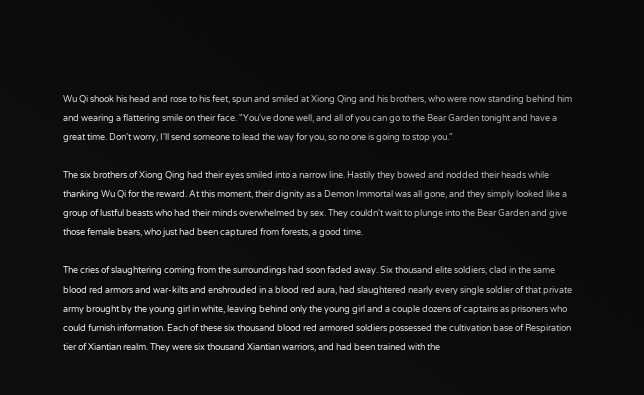Wu Qi shook his head and rose to his feet, spun and smiled at Xiong Qing and his brothers, who were now standing behind him and wearing a flattering smile on their face. "You've done well, and all of you can go to the Bear Garden tonight and have a great time. Don't worry, I'll send someone to lead the way for you, so no one is going to stop you."

The six brothers of Xiong Qing had their eyes smiled into a narrow line. Hastily they bowed and nodded their heads while thanking Wu Qi for the reward. At this moment, their dignity as a Demon Immortal was all gone, and they simply looked like a group of lustful beasts who had their minds overwhelmed by sex. They couldn't wait to plunge into the Bear Garden and give those female bears, who just had been captured from forests, a good time.

The cries of slaughtering coming from the surroundings had soon faded away. Six thousand elite soldiers, clad in the same blood red armors and war-kilts and enshrouded in a blood red aura, had slaughtered nearly every single soldier of that private army brought by the young girl in white, leaving behind only the young girl and a couple dozens of captains as prisoners who could furnish information. Each of these six thousand blood red armored soldiers possessed the cultivation base of Respiration tier of Xiantian realm. They were six thousand Xiantian warriors, and had been trained with the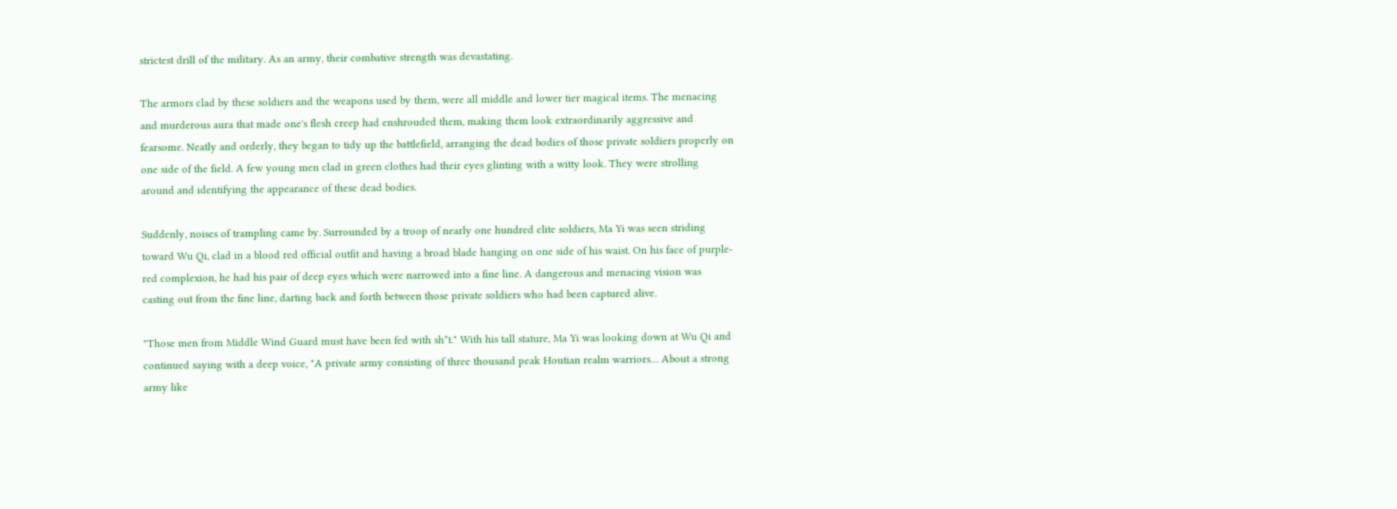strictest drill of the military. As an army, their combative strength was devastating.

The armors clad by these soldiers and the weapons used by them, were all middle and lower tier magical items. The menacing and murderous aura that made one's flesh creep had enshrouded them, making them look extraordinarily aggressive and fearsome. Neatly and orderly, they began to tidy up the battlefield, arranging the dead bodies of those private soldiers properly on one side of the field. A few young men clad in green clothes had their eyes glinting with a witty look. They were strolling around and identifying the appearance of these dead bodies.

Suddenly, noises of trampling came by. Surrounded by a troop of nearly one hundred elite soldiers, Ma Yi was seen striding toward Wu Qi, clad in a blood red official outfit and having a broad blade hanging on one side of his waist. On his face of purple-red complexion, he had his pair of deep eyes which were narrowed into a fine line. A dangerous and menacing vision was casting out from the fine line, darting back and forth between those private soldiers who had been captured alive.

"Those men from Middle Wind Guard must have been fed with sh*t." With his tall stature, Ma Yi was looking down at Wu Qi and continued saying with a deep voice, "A private army consisting of three thousand peak Houtian realm warriors… About a strong army like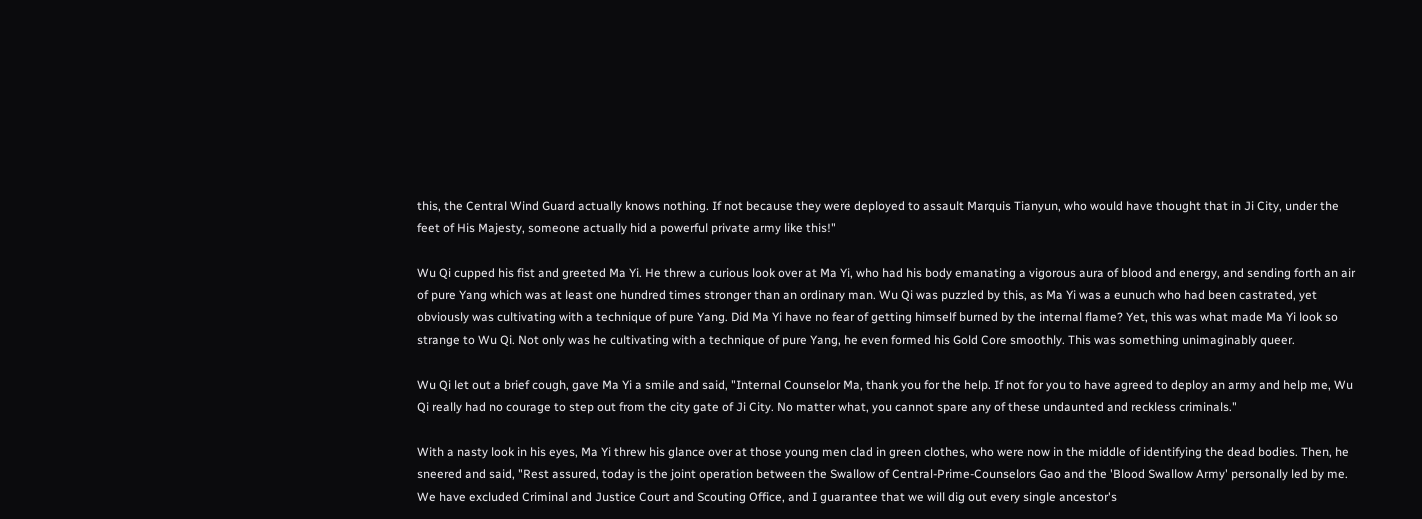this, the Central Wind Guard actually knows nothing. If not because they were deployed to assault Marquis Tianyun, who would have thought that in Ji City, under the feet of His Majesty, someone actually hid a powerful private army like this!"

Wu Qi cupped his fist and greeted Ma Yi. He threw a curious look over at Ma Yi, who had his body emanating a vigorous aura of blood and energy, and sending forth an air of pure Yang which was at least one hundred times stronger than an ordinary man. Wu Qi was puzzled by this, as Ma Yi was a eunuch who had been castrated, yet obviously was cultivating with a technique of pure Yang. Did Ma Yi have no fear of getting himself burned by the internal flame? Yet, this was what made Ma Yi look so strange to Wu Qi. Not only was he cultivating with a technique of pure Yang, he even formed his Gold Core smoothly. This was something unimaginably queer.

Wu Qi let out a brief cough, gave Ma Yi a smile and said, "Internal Counselor Ma, thank you for the help. If not for you to have agreed to deploy an army and help me, Wu Qi really had no courage to step out from the city gate of Ji City. No matter what, you cannot spare any of these undaunted and reckless criminals."

With a nasty look in his eyes, Ma Yi threw his glance over at those young men clad in green clothes, who were now in the middle of identifying the dead bodies. Then, he sneered and said, "Rest assured, today is the joint operation between the Swallow of Central-Prime-Counselors Gao and the 'Blood Swallow Army' personally led by me. We have excluded Criminal and Justice Court and Scouting Office, and I guarantee that we will dig out every single ancestor's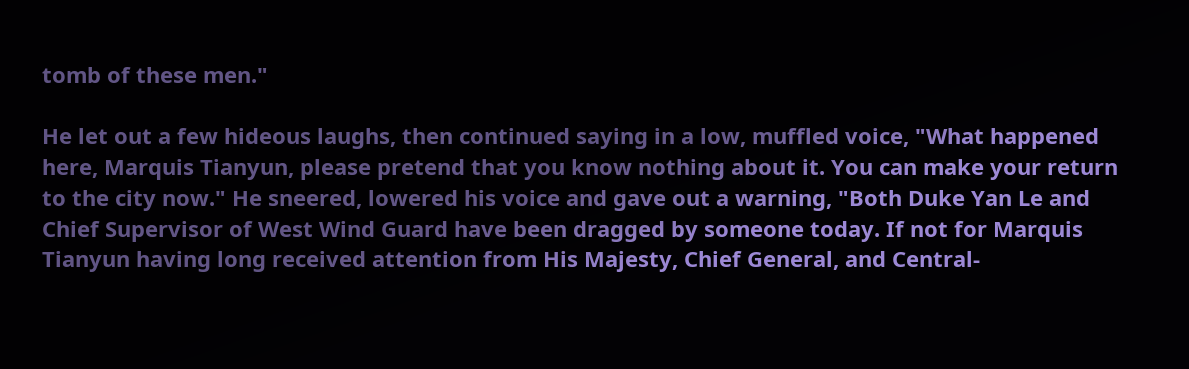tomb of these men."

He let out a few hideous laughs, then continued saying in a low, muffled voice, "What happened here, Marquis Tianyun, please pretend that you know nothing about it. You can make your return to the city now." He sneered, lowered his voice and gave out a warning, "Both Duke Yan Le and Chief Supervisor of West Wind Guard have been dragged by someone today. If not for Marquis Tianyun having long received attention from His Majesty, Chief General, and Central-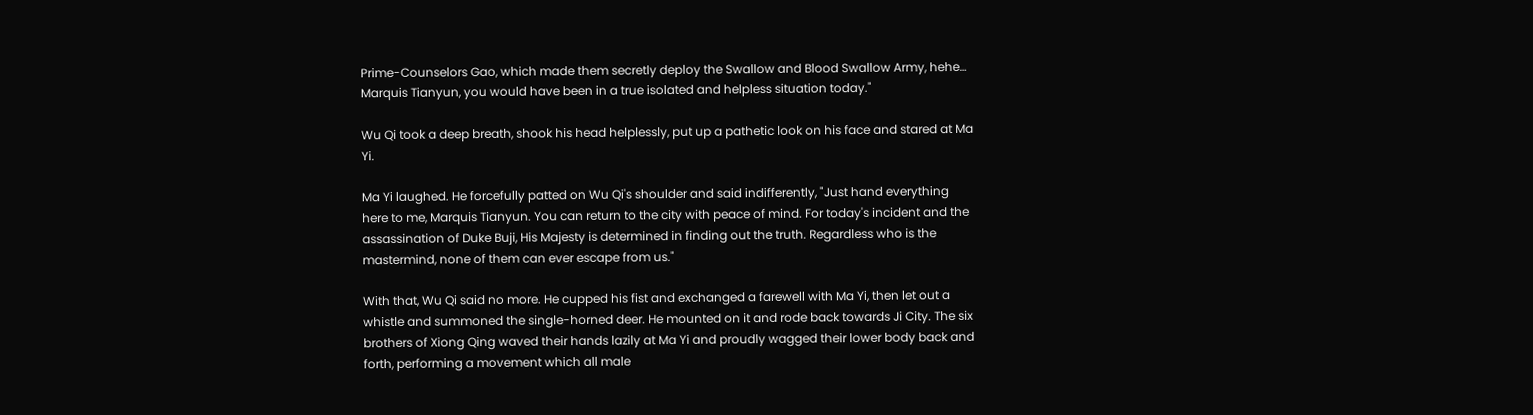Prime-Counselors Gao, which made them secretly deploy the Swallow and Blood Swallow Army, hehe… Marquis Tianyun, you would have been in a true isolated and helpless situation today."

Wu Qi took a deep breath, shook his head helplessly, put up a pathetic look on his face and stared at Ma Yi.

Ma Yi laughed. He forcefully patted on Wu Qi's shoulder and said indifferently, "Just hand everything here to me, Marquis Tianyun. You can return to the city with peace of mind. For today's incident and the assassination of Duke Buji, His Majesty is determined in finding out the truth. Regardless who is the mastermind, none of them can ever escape from us."

With that, Wu Qi said no more. He cupped his fist and exchanged a farewell with Ma Yi, then let out a whistle and summoned the single-horned deer. He mounted on it and rode back towards Ji City. The six brothers of Xiong Qing waved their hands lazily at Ma Yi and proudly wagged their lower body back and forth, performing a movement which all male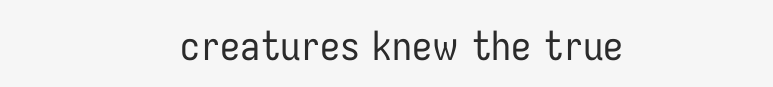creatures knew the true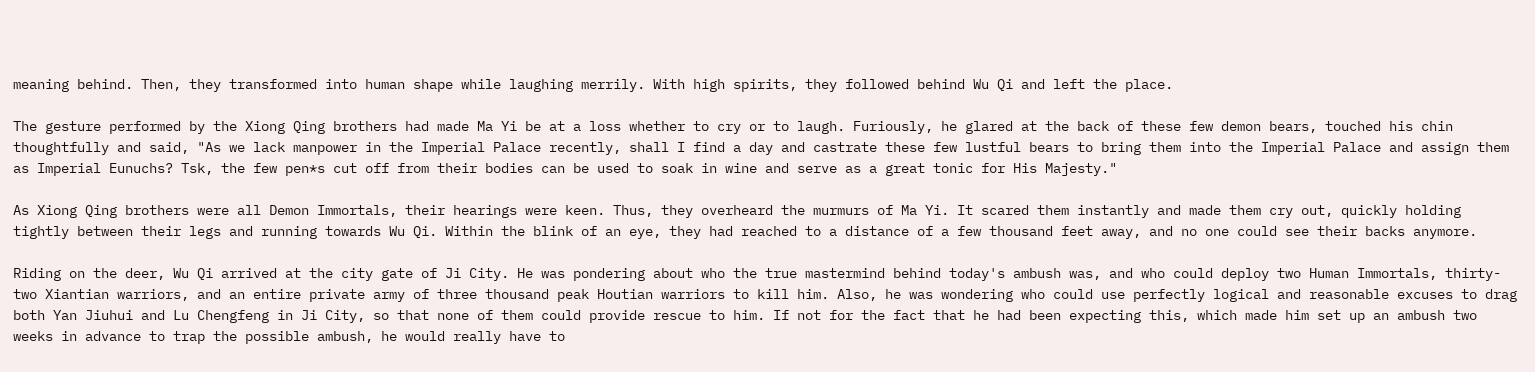meaning behind. Then, they transformed into human shape while laughing merrily. With high spirits, they followed behind Wu Qi and left the place.

The gesture performed by the Xiong Qing brothers had made Ma Yi be at a loss whether to cry or to laugh. Furiously, he glared at the back of these few demon bears, touched his chin thoughtfully and said, "As we lack manpower in the Imperial Palace recently, shall I find a day and castrate these few lustful bears to bring them into the Imperial Palace and assign them as Imperial Eunuchs? Tsk, the few pen*s cut off from their bodies can be used to soak in wine and serve as a great tonic for His Majesty."

As Xiong Qing brothers were all Demon Immortals, their hearings were keen. Thus, they overheard the murmurs of Ma Yi. It scared them instantly and made them cry out, quickly holding tightly between their legs and running towards Wu Qi. Within the blink of an eye, they had reached to a distance of a few thousand feet away, and no one could see their backs anymore.

Riding on the deer, Wu Qi arrived at the city gate of Ji City. He was pondering about who the true mastermind behind today's ambush was, and who could deploy two Human Immortals, thirty-two Xiantian warriors, and an entire private army of three thousand peak Houtian warriors to kill him. Also, he was wondering who could use perfectly logical and reasonable excuses to drag both Yan Jiuhui and Lu Chengfeng in Ji City, so that none of them could provide rescue to him. If not for the fact that he had been expecting this, which made him set up an ambush two weeks in advance to trap the possible ambush, he would really have to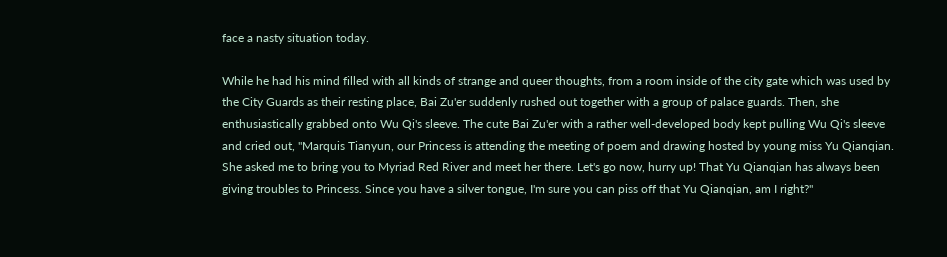face a nasty situation today.

While he had his mind filled with all kinds of strange and queer thoughts, from a room inside of the city gate which was used by the City Guards as their resting place, Bai Zu'er suddenly rushed out together with a group of palace guards. Then, she enthusiastically grabbed onto Wu Qi's sleeve. The cute Bai Zu'er with a rather well-developed body kept pulling Wu Qi's sleeve and cried out, "Marquis Tianyun, our Princess is attending the meeting of poem and drawing hosted by young miss Yu Qianqian. She asked me to bring you to Myriad Red River and meet her there. Let's go now, hurry up! That Yu Qianqian has always been giving troubles to Princess. Since you have a silver tongue, I'm sure you can piss off that Yu Qianqian, am I right?"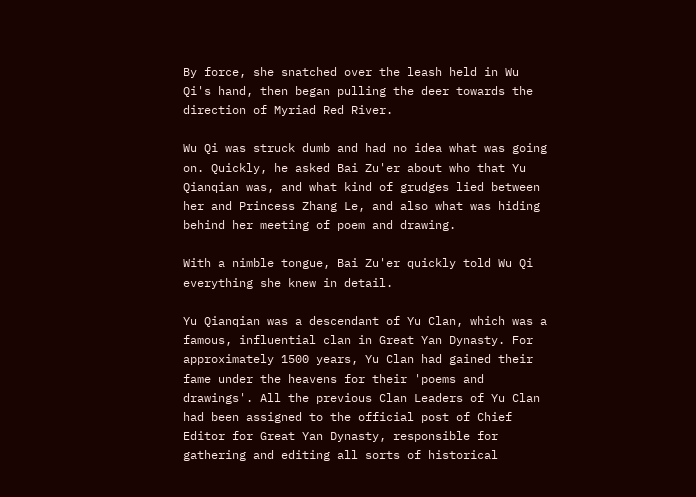By force, she snatched over the leash held in Wu Qi's hand, then began pulling the deer towards the direction of Myriad Red River.

Wu Qi was struck dumb and had no idea what was going on. Quickly, he asked Bai Zu'er about who that Yu Qianqian was, and what kind of grudges lied between her and Princess Zhang Le, and also what was hiding behind her meeting of poem and drawing.

With a nimble tongue, Bai Zu'er quickly told Wu Qi everything she knew in detail.

Yu Qianqian was a descendant of Yu Clan, which was a famous, influential clan in Great Yan Dynasty. For approximately 1500 years, Yu Clan had gained their fame under the heavens for their 'poems and drawings'. All the previous Clan Leaders of Yu Clan had been assigned to the official post of Chief Editor for Great Yan Dynasty, responsible for gathering and editing all sorts of historical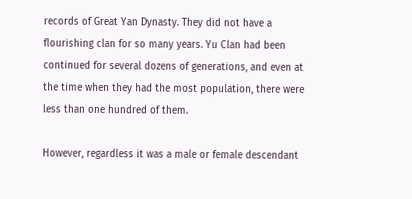records of Great Yan Dynasty. They did not have a flourishing clan for so many years. Yu Clan had been continued for several dozens of generations, and even at the time when they had the most population, there were less than one hundred of them.

However, regardless it was a male or female descendant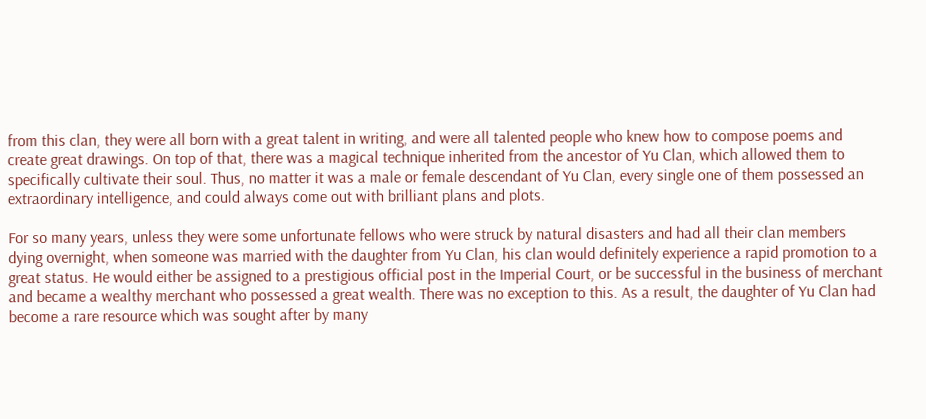from this clan, they were all born with a great talent in writing, and were all talented people who knew how to compose poems and create great drawings. On top of that, there was a magical technique inherited from the ancestor of Yu Clan, which allowed them to specifically cultivate their soul. Thus, no matter it was a male or female descendant of Yu Clan, every single one of them possessed an extraordinary intelligence, and could always come out with brilliant plans and plots.

For so many years, unless they were some unfortunate fellows who were struck by natural disasters and had all their clan members dying overnight, when someone was married with the daughter from Yu Clan, his clan would definitely experience a rapid promotion to a great status. He would either be assigned to a prestigious official post in the Imperial Court, or be successful in the business of merchant and became a wealthy merchant who possessed a great wealth. There was no exception to this. As a result, the daughter of Yu Clan had become a rare resource which was sought after by many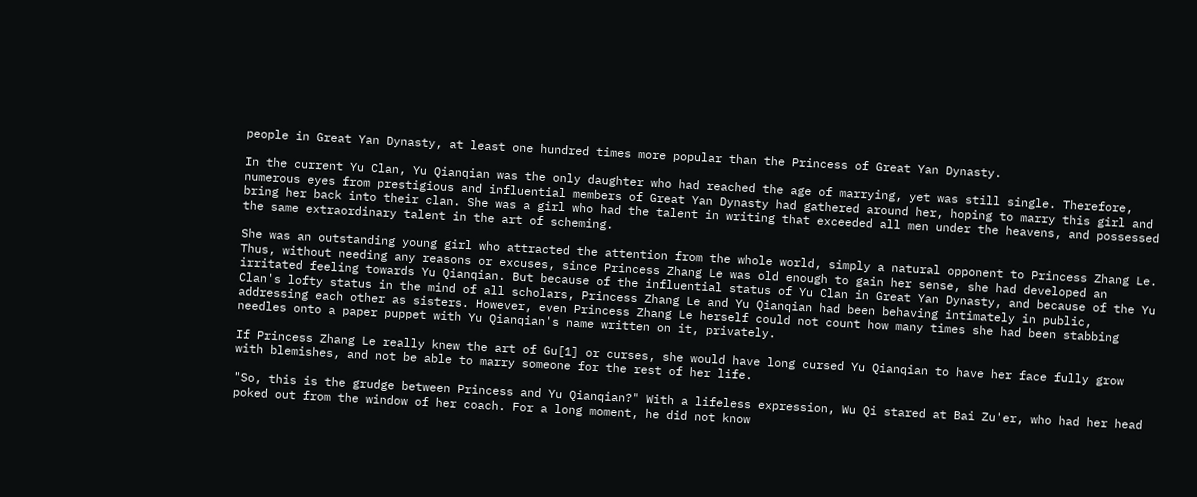people in Great Yan Dynasty, at least one hundred times more popular than the Princess of Great Yan Dynasty.

In the current Yu Clan, Yu Qianqian was the only daughter who had reached the age of marrying, yet was still single. Therefore, numerous eyes from prestigious and influential members of Great Yan Dynasty had gathered around her, hoping to marry this girl and bring her back into their clan. She was a girl who had the talent in writing that exceeded all men under the heavens, and possessed the same extraordinary talent in the art of scheming.

She was an outstanding young girl who attracted the attention from the whole world, simply a natural opponent to Princess Zhang Le. Thus, without needing any reasons or excuses, since Princess Zhang Le was old enough to gain her sense, she had developed an irritated feeling towards Yu Qianqian. But because of the influential status of Yu Clan in Great Yan Dynasty, and because of the Yu Clan's lofty status in the mind of all scholars, Princess Zhang Le and Yu Qianqian had been behaving intimately in public, addressing each other as sisters. However, even Princess Zhang Le herself could not count how many times she had been stabbing needles onto a paper puppet with Yu Qianqian's name written on it, privately.

If Princess Zhang Le really knew the art of Gu[1] or curses, she would have long cursed Yu Qianqian to have her face fully grow with blemishes, and not be able to marry someone for the rest of her life.

"So, this is the grudge between Princess and Yu Qianqian?" With a lifeless expression, Wu Qi stared at Bai Zu'er, who had her head poked out from the window of her coach. For a long moment, he did not know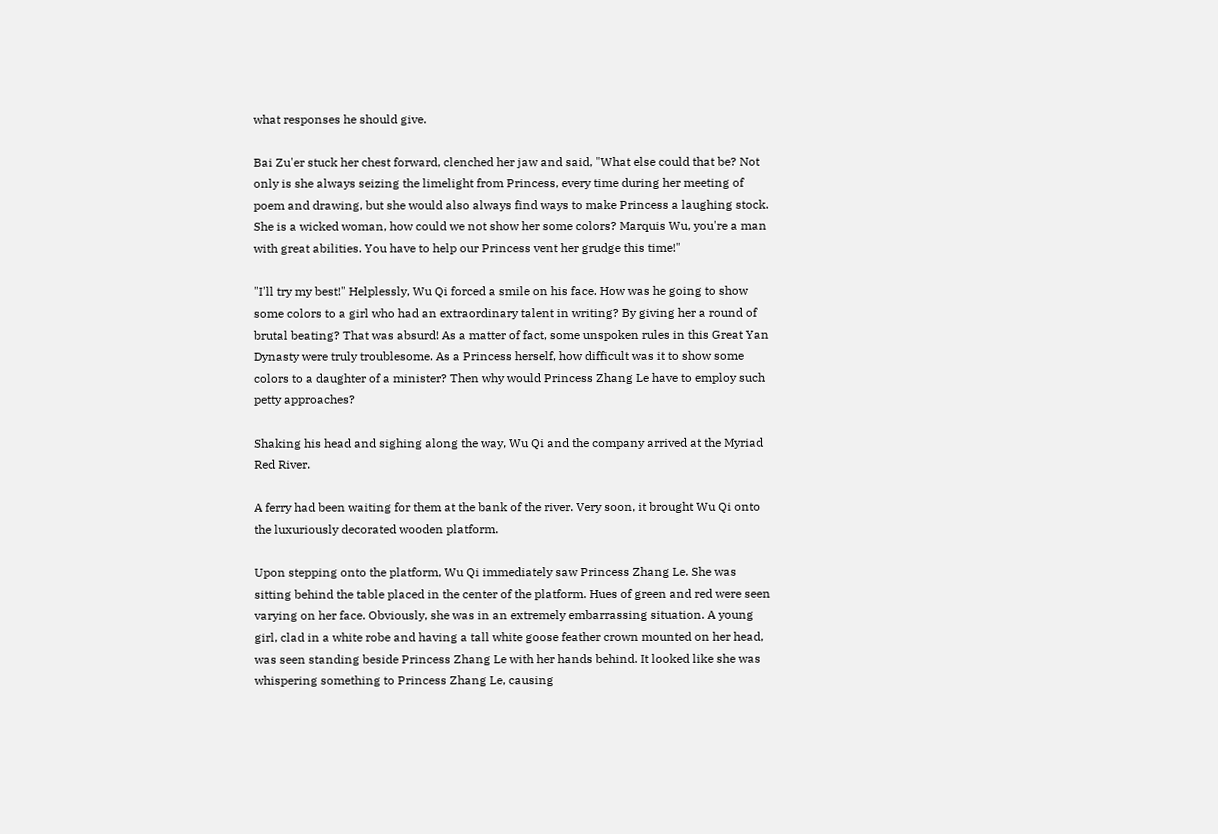what responses he should give.

Bai Zu'er stuck her chest forward, clenched her jaw and said, "What else could that be? Not only is she always seizing the limelight from Princess, every time during her meeting of poem and drawing, but she would also always find ways to make Princess a laughing stock. She is a wicked woman, how could we not show her some colors? Marquis Wu, you're a man with great abilities. You have to help our Princess vent her grudge this time!"

"I'll try my best!" Helplessly, Wu Qi forced a smile on his face. How was he going to show some colors to a girl who had an extraordinary talent in writing? By giving her a round of brutal beating? That was absurd! As a matter of fact, some unspoken rules in this Great Yan Dynasty were truly troublesome. As a Princess herself, how difficult was it to show some colors to a daughter of a minister? Then why would Princess Zhang Le have to employ such petty approaches?

Shaking his head and sighing along the way, Wu Qi and the company arrived at the Myriad Red River.

A ferry had been waiting for them at the bank of the river. Very soon, it brought Wu Qi onto the luxuriously decorated wooden platform.

Upon stepping onto the platform, Wu Qi immediately saw Princess Zhang Le. She was sitting behind the table placed in the center of the platform. Hues of green and red were seen varying on her face. Obviously, she was in an extremely embarrassing situation. A young girl, clad in a white robe and having a tall white goose feather crown mounted on her head, was seen standing beside Princess Zhang Le with her hands behind. It looked like she was whispering something to Princess Zhang Le, causing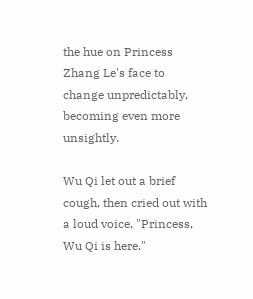the hue on Princess Zhang Le's face to change unpredictably, becoming even more unsightly.

Wu Qi let out a brief cough, then cried out with a loud voice, "Princess, Wu Qi is here."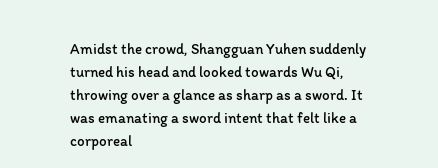Amidst the crowd, Shangguan Yuhen suddenly turned his head and looked towards Wu Qi, throwing over a glance as sharp as a sword. It was emanating a sword intent that felt like a corporeal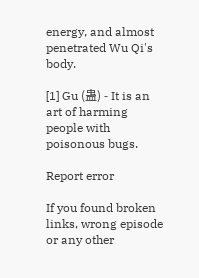energy, and almost penetrated Wu Qi's body.

[1] Gu (蛊) - It is an art of harming people with poisonous bugs.

Report error

If you found broken links, wrong episode or any other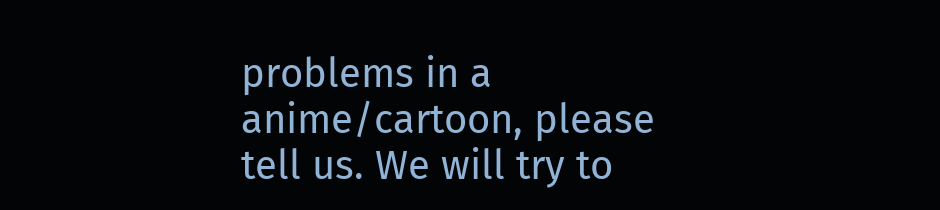problems in a anime/cartoon, please tell us. We will try to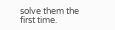solve them the first time.